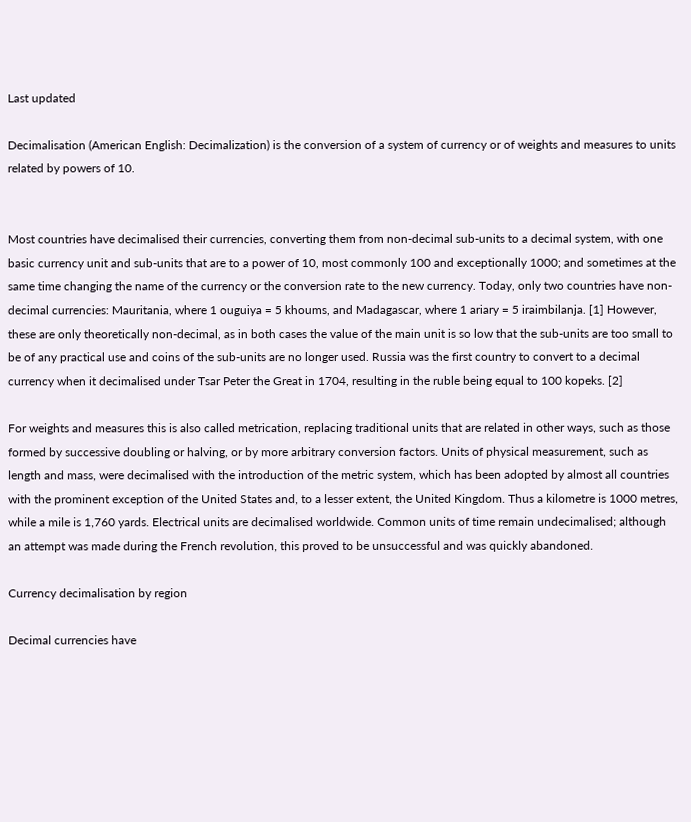Last updated

Decimalisation (American English: Decimalization) is the conversion of a system of currency or of weights and measures to units related by powers of 10.


Most countries have decimalised their currencies, converting them from non-decimal sub-units to a decimal system, with one basic currency unit and sub-units that are to a power of 10, most commonly 100 and exceptionally 1000; and sometimes at the same time changing the name of the currency or the conversion rate to the new currency. Today, only two countries have non-decimal currencies: Mauritania, where 1 ouguiya = 5 khoums, and Madagascar, where 1 ariary = 5 iraimbilanja. [1] However, these are only theoretically non-decimal, as in both cases the value of the main unit is so low that the sub-units are too small to be of any practical use and coins of the sub-units are no longer used. Russia was the first country to convert to a decimal currency when it decimalised under Tsar Peter the Great in 1704, resulting in the ruble being equal to 100 kopeks. [2]

For weights and measures this is also called metrication, replacing traditional units that are related in other ways, such as those formed by successive doubling or halving, or by more arbitrary conversion factors. Units of physical measurement, such as length and mass, were decimalised with the introduction of the metric system, which has been adopted by almost all countries with the prominent exception of the United States and, to a lesser extent, the United Kingdom. Thus a kilometre is 1000 metres, while a mile is 1,760 yards. Electrical units are decimalised worldwide. Common units of time remain undecimalised; although an attempt was made during the French revolution, this proved to be unsuccessful and was quickly abandoned.

Currency decimalisation by region

Decimal currencies have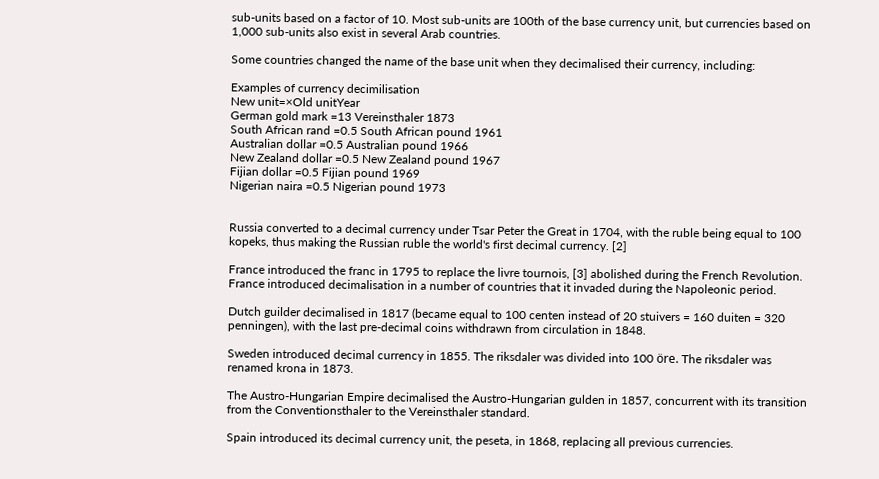sub-units based on a factor of 10. Most sub-units are 100th of the base currency unit, but currencies based on 1,000 sub-units also exist in several Arab countries.

Some countries changed the name of the base unit when they decimalised their currency, including:

Examples of currency decimilisation
New unit=×Old unitYear
German gold mark =13 Vereinsthaler 1873
South African rand =0.5 South African pound 1961
Australian dollar =0.5 Australian pound 1966
New Zealand dollar =0.5 New Zealand pound 1967
Fijian dollar =0.5 Fijian pound 1969
Nigerian naira =0.5 Nigerian pound 1973


Russia converted to a decimal currency under Tsar Peter the Great in 1704, with the ruble being equal to 100 kopeks, thus making the Russian ruble the world's first decimal currency. [2]

France introduced the franc in 1795 to replace the livre tournois, [3] abolished during the French Revolution. France introduced decimalisation in a number of countries that it invaded during the Napoleonic period.

Dutch guilder decimalised in 1817 (became equal to 100 centen instead of 20 stuivers = 160 duiten = 320 penningen), with the last pre-decimal coins withdrawn from circulation in 1848.

Sweden introduced decimal currency in 1855. The riksdaler was divided into 100 öre. The riksdaler was renamed krona in 1873.

The Austro-Hungarian Empire decimalised the Austro-Hungarian gulden in 1857, concurrent with its transition from the Conventionsthaler to the Vereinsthaler standard.

Spain introduced its decimal currency unit, the peseta, in 1868, replacing all previous currencies.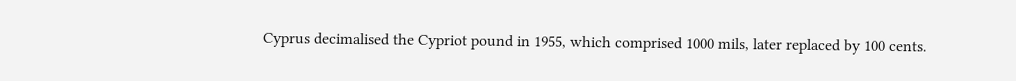Cyprus decimalised the Cypriot pound in 1955, which comprised 1000 mils, later replaced by 100 cents.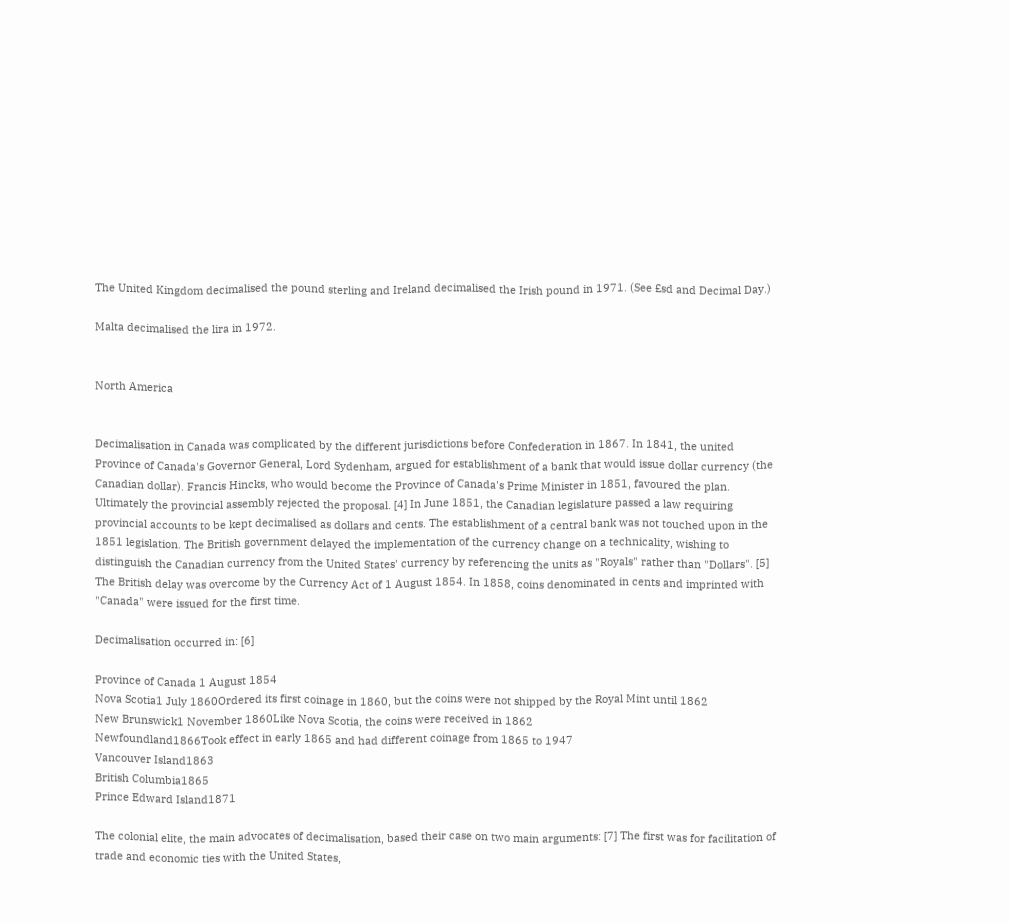The United Kingdom decimalised the pound sterling and Ireland decimalised the Irish pound in 1971. (See £sd and Decimal Day.)

Malta decimalised the lira in 1972.


North America


Decimalisation in Canada was complicated by the different jurisdictions before Confederation in 1867. In 1841, the united Province of Canada's Governor General, Lord Sydenham, argued for establishment of a bank that would issue dollar currency (the Canadian dollar). Francis Hincks, who would become the Province of Canada's Prime Minister in 1851, favoured the plan. Ultimately the provincial assembly rejected the proposal. [4] In June 1851, the Canadian legislature passed a law requiring provincial accounts to be kept decimalised as dollars and cents. The establishment of a central bank was not touched upon in the 1851 legislation. The British government delayed the implementation of the currency change on a technicality, wishing to distinguish the Canadian currency from the United States' currency by referencing the units as "Royals" rather than "Dollars". [5] The British delay was overcome by the Currency Act of 1 August 1854. In 1858, coins denominated in cents and imprinted with "Canada" were issued for the first time.

Decimalisation occurred in: [6]

Province of Canada 1 August 1854
Nova Scotia1 July 1860Ordered its first coinage in 1860, but the coins were not shipped by the Royal Mint until 1862
New Brunswick1 November 1860Like Nova Scotia, the coins were received in 1862
Newfoundland1866Took effect in early 1865 and had different coinage from 1865 to 1947
Vancouver Island1863
British Columbia1865
Prince Edward Island1871

The colonial elite, the main advocates of decimalisation, based their case on two main arguments: [7] The first was for facilitation of trade and economic ties with the United States,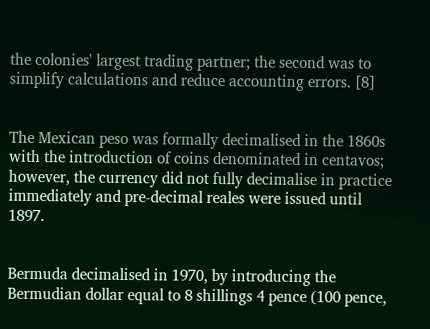the colonies' largest trading partner; the second was to simplify calculations and reduce accounting errors. [8]


The Mexican peso was formally decimalised in the 1860s with the introduction of coins denominated in centavos; however, the currency did not fully decimalise in practice immediately and pre-decimal reales were issued until 1897.


Bermuda decimalised in 1970, by introducing the Bermudian dollar equal to 8 shillings 4 pence (100 pence,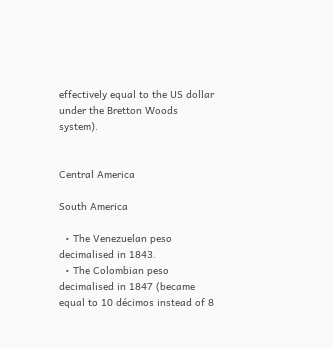effectively equal to the US dollar under the Bretton Woods system).


Central America

South America

  • The Venezuelan peso decimalised in 1843.
  • The Colombian peso decimalised in 1847 (became equal to 10 décimos instead of 8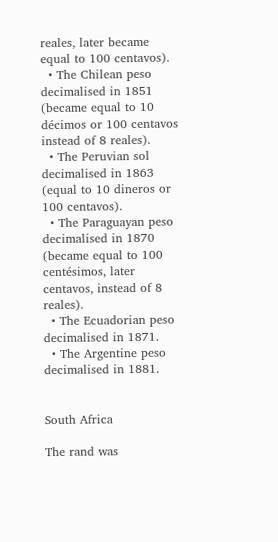reales, later became equal to 100 centavos).
  • The Chilean peso decimalised in 1851 (became equal to 10 décimos or 100 centavos instead of 8 reales).
  • The Peruvian sol decimalised in 1863 (equal to 10 dineros or 100 centavos).
  • The Paraguayan peso decimalised in 1870 (became equal to 100 centésimos, later centavos, instead of 8 reales).
  • The Ecuadorian peso decimalised in 1871.
  • The Argentine peso decimalised in 1881.


South Africa

The rand was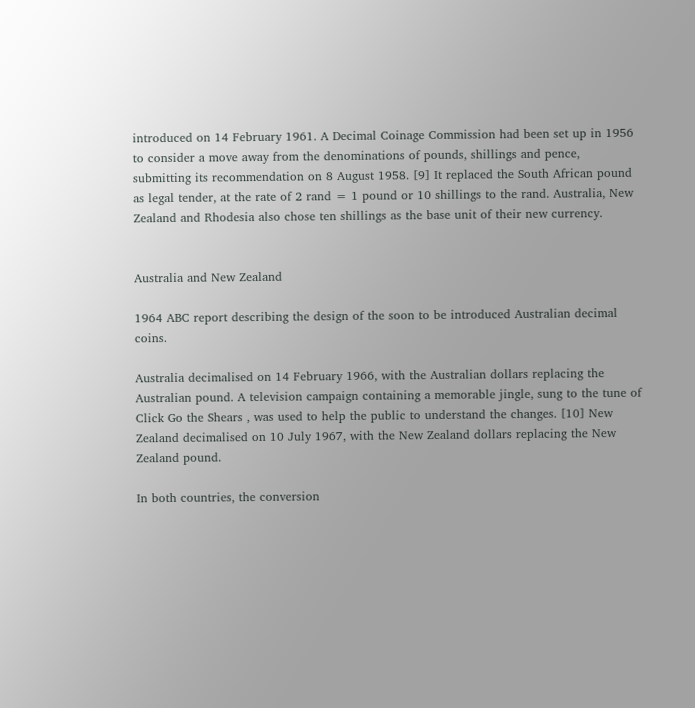introduced on 14 February 1961. A Decimal Coinage Commission had been set up in 1956 to consider a move away from the denominations of pounds, shillings and pence, submitting its recommendation on 8 August 1958. [9] It replaced the South African pound as legal tender, at the rate of 2 rand = 1 pound or 10 shillings to the rand. Australia, New Zealand and Rhodesia also chose ten shillings as the base unit of their new currency.


Australia and New Zealand

1964 ABC report describing the design of the soon to be introduced Australian decimal coins.

Australia decimalised on 14 February 1966, with the Australian dollars replacing the Australian pound. A television campaign containing a memorable jingle, sung to the tune of Click Go the Shears , was used to help the public to understand the changes. [10] New Zealand decimalised on 10 July 1967, with the New Zealand dollars replacing the New Zealand pound.

In both countries, the conversion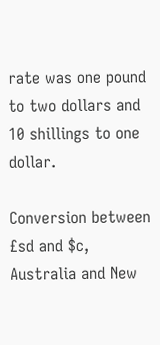rate was one pound to two dollars and 10 shillings to one dollar.

Conversion between £sd and $c, Australia and New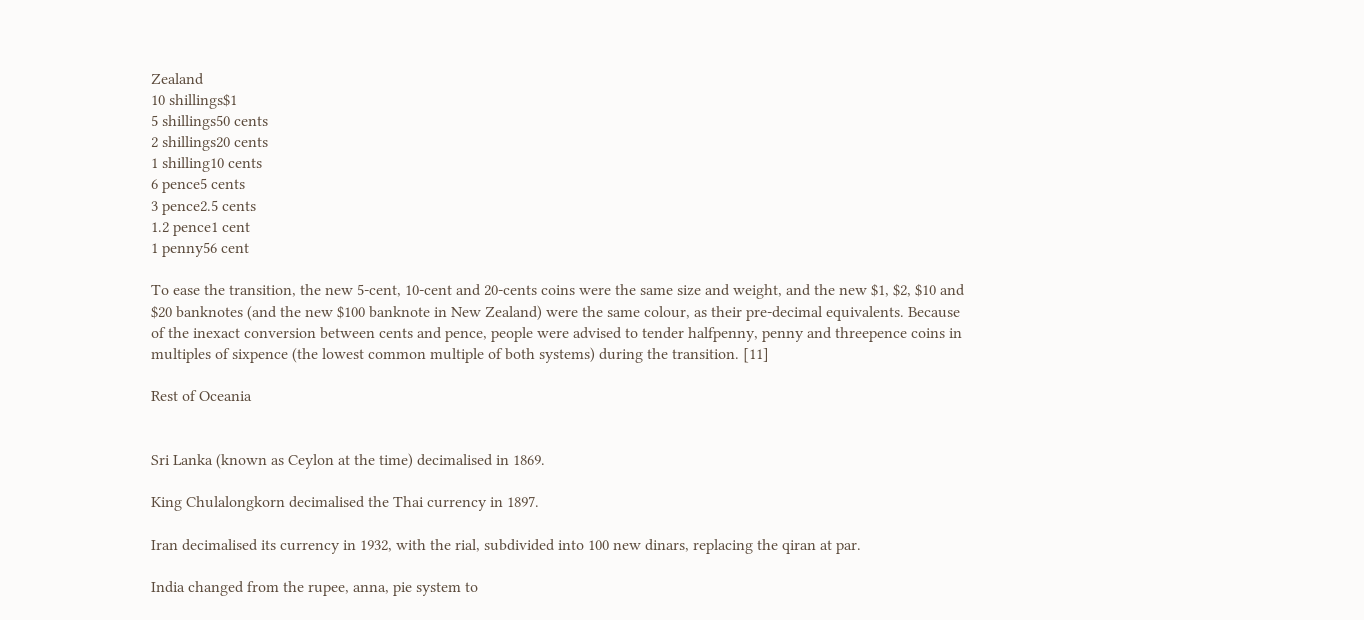Zealand
10 shillings$1
5 shillings50 cents
2 shillings20 cents
1 shilling10 cents
6 pence5 cents
3 pence2.5 cents
1.2 pence1 cent
1 penny56 cent

To ease the transition, the new 5-cent, 10-cent and 20-cents coins were the same size and weight, and the new $1, $2, $10 and $20 banknotes (and the new $100 banknote in New Zealand) were the same colour, as their pre-decimal equivalents. Because of the inexact conversion between cents and pence, people were advised to tender halfpenny, penny and threepence coins in multiples of sixpence (the lowest common multiple of both systems) during the transition. [11]

Rest of Oceania


Sri Lanka (known as Ceylon at the time) decimalised in 1869.

King Chulalongkorn decimalised the Thai currency in 1897.

Iran decimalised its currency in 1932, with the rial, subdivided into 100 new dinars, replacing the qiran at par.

India changed from the rupee, anna, pie system to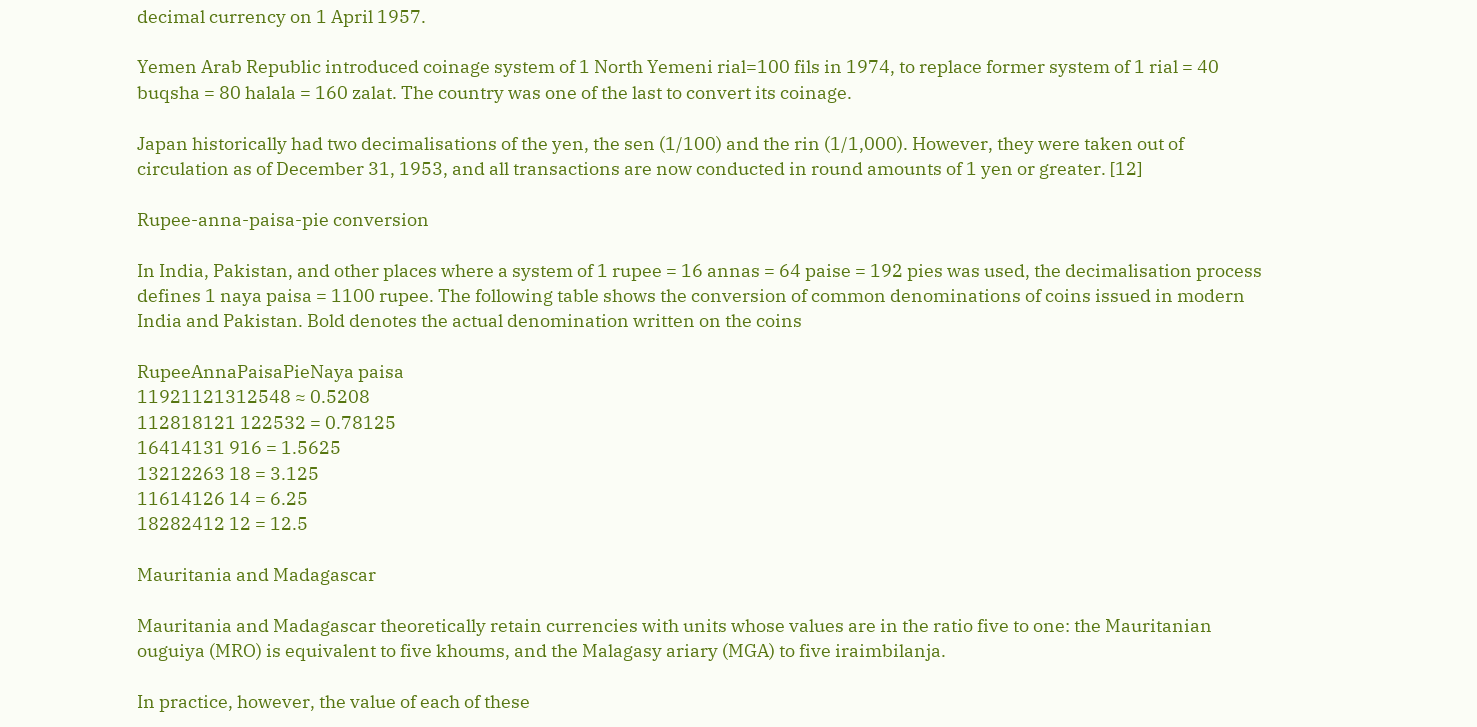decimal currency on 1 April 1957.

Yemen Arab Republic introduced coinage system of 1 North Yemeni rial=100 fils in 1974, to replace former system of 1 rial = 40 buqsha = 80 halala = 160 zalat. The country was one of the last to convert its coinage.

Japan historically had two decimalisations of the yen, the sen (1/100) and the rin (1/1,000). However, they were taken out of circulation as of December 31, 1953, and all transactions are now conducted in round amounts of 1 yen or greater. [12]

Rupee-anna-paisa-pie conversion

In India, Pakistan, and other places where a system of 1 rupee = 16 annas = 64 paise = 192 pies was used, the decimalisation process defines 1 naya paisa = 1100 rupee. The following table shows the conversion of common denominations of coins issued in modern India and Pakistan. Bold denotes the actual denomination written on the coins

RupeeAnnaPaisaPieNaya paisa
11921121312548 ≈ 0.5208
112818121 122532 = 0.78125
16414131 916 = 1.5625
13212263 18 = 3.125
11614126 14 = 6.25
18282412 12 = 12.5

Mauritania and Madagascar

Mauritania and Madagascar theoretically retain currencies with units whose values are in the ratio five to one: the Mauritanian ouguiya (MRO) is equivalent to five khoums, and the Malagasy ariary (MGA) to five iraimbilanja.

In practice, however, the value of each of these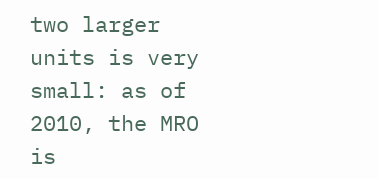two larger units is very small: as of 2010, the MRO is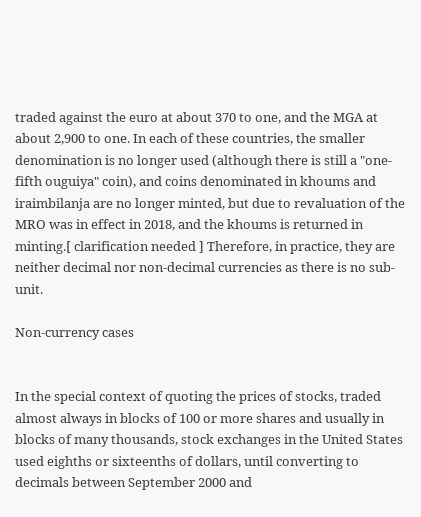traded against the euro at about 370 to one, and the MGA at about 2,900 to one. In each of these countries, the smaller denomination is no longer used (although there is still a "one-fifth ouguiya" coin), and coins denominated in khoums and iraimbilanja are no longer minted, but due to revaluation of the MRO was in effect in 2018, and the khoums is returned in minting.[ clarification needed ] Therefore, in practice, they are neither decimal nor non-decimal currencies as there is no sub-unit.

Non-currency cases


In the special context of quoting the prices of stocks, traded almost always in blocks of 100 or more shares and usually in blocks of many thousands, stock exchanges in the United States used eighths or sixteenths of dollars, until converting to decimals between September 2000 and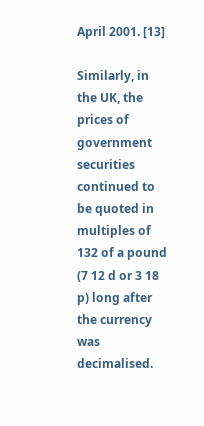April 2001. [13]

Similarly, in the UK, the prices of government securities continued to be quoted in multiples of 132 of a pound (7 12 d or 3 18 p) long after the currency was decimalised.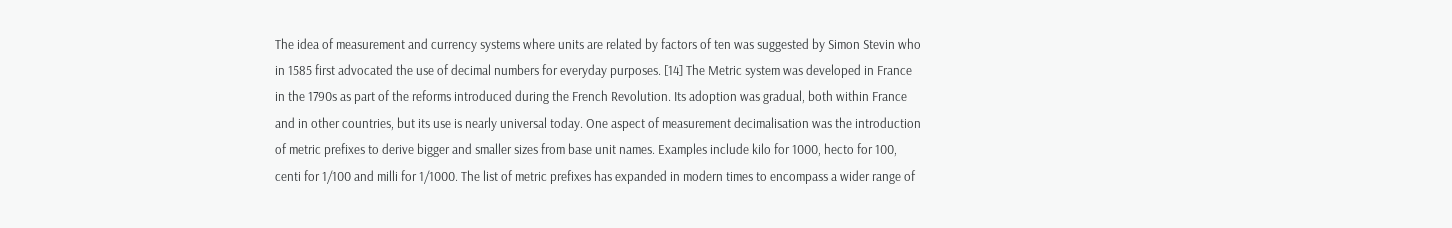The idea of measurement and currency systems where units are related by factors of ten was suggested by Simon Stevin who in 1585 first advocated the use of decimal numbers for everyday purposes. [14] The Metric system was developed in France in the 1790s as part of the reforms introduced during the French Revolution. Its adoption was gradual, both within France and in other countries, but its use is nearly universal today. One aspect of measurement decimalisation was the introduction of metric prefixes to derive bigger and smaller sizes from base unit names. Examples include kilo for 1000, hecto for 100, centi for 1/100 and milli for 1/1000. The list of metric prefixes has expanded in modern times to encompass a wider range of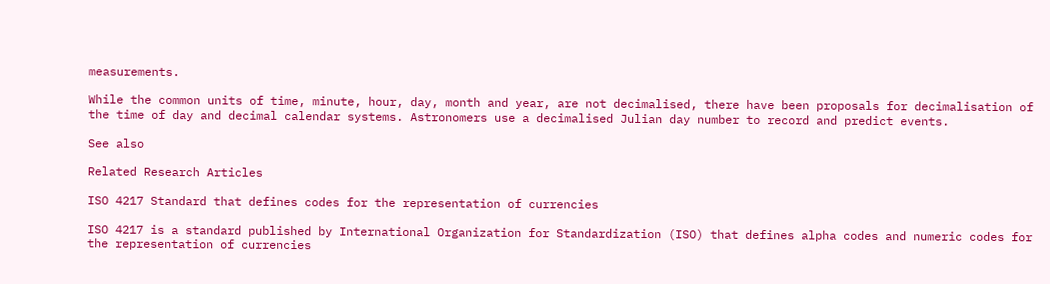measurements.

While the common units of time, minute, hour, day, month and year, are not decimalised, there have been proposals for decimalisation of the time of day and decimal calendar systems. Astronomers use a decimalised Julian day number to record and predict events.

See also

Related Research Articles

ISO 4217 Standard that defines codes for the representation of currencies

ISO 4217 is a standard published by International Organization for Standardization (ISO) that defines alpha codes and numeric codes for the representation of currencies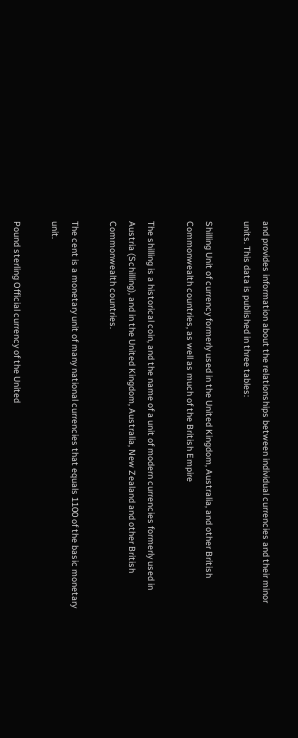and provides information about the relationships between individual currencies and their minor units. This data is published in three tables:

Shilling Unit of currency formerly used in the United Kingdom, Australia, and other British Commonwealth countries, as well as much of the British Empire

The shilling is a historical coin, and the name of a unit of modern currencies formerly used in Austria (Schilling), and in the United Kingdom, Australia, New Zealand and other British Commonwealth countries.

The cent is a monetary unit of many national currencies that equals 1100 of the basic monetary unit.

Pound sterling Official currency of the United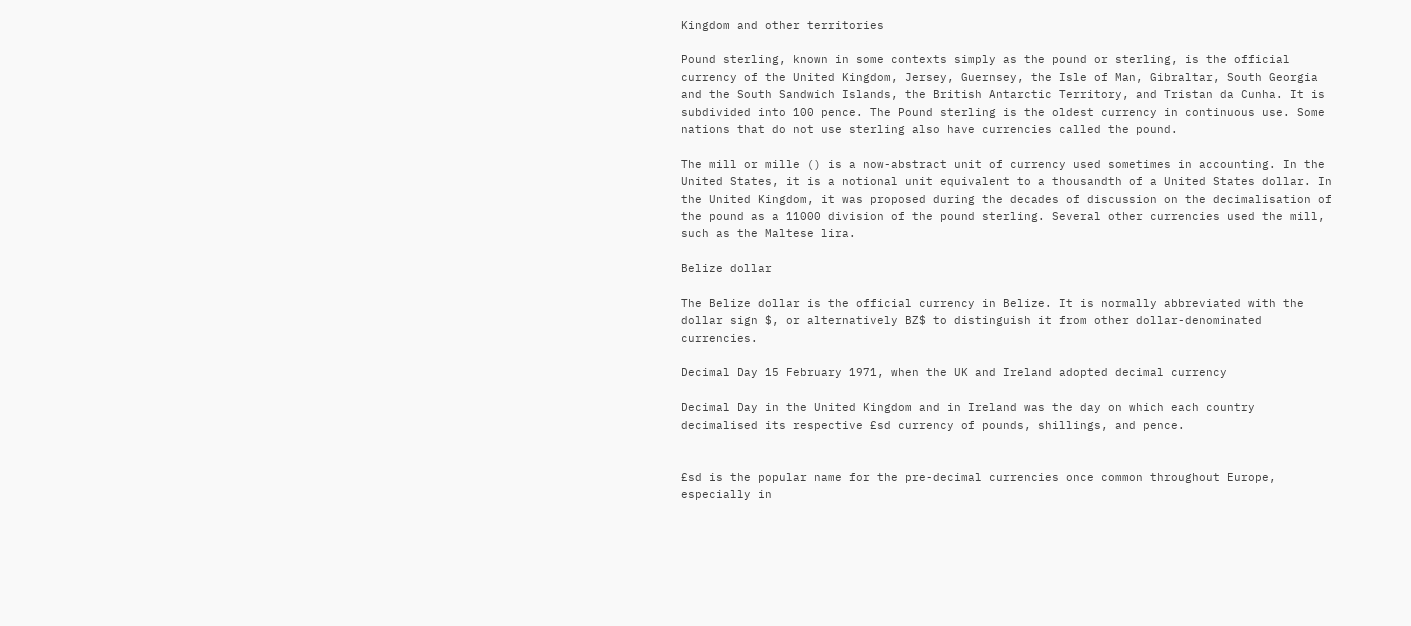Kingdom and other territories

Pound sterling, known in some contexts simply as the pound or sterling, is the official currency of the United Kingdom, Jersey, Guernsey, the Isle of Man, Gibraltar, South Georgia and the South Sandwich Islands, the British Antarctic Territory, and Tristan da Cunha. It is subdivided into 100 pence. The Pound sterling is the oldest currency in continuous use. Some nations that do not use sterling also have currencies called the pound.

The mill or mille () is a now-abstract unit of currency used sometimes in accounting. In the United States, it is a notional unit equivalent to a thousandth of a United States dollar. In the United Kingdom, it was proposed during the decades of discussion on the decimalisation of the pound as a 11000 division of the pound sterling. Several other currencies used the mill, such as the Maltese lira.

Belize dollar

The Belize dollar is the official currency in Belize. It is normally abbreviated with the dollar sign $, or alternatively BZ$ to distinguish it from other dollar-denominated currencies.

Decimal Day 15 February 1971, when the UK and Ireland adopted decimal currency

Decimal Day in the United Kingdom and in Ireland was the day on which each country decimalised its respective £sd currency of pounds, shillings, and pence.


£sd is the popular name for the pre-decimal currencies once common throughout Europe, especially in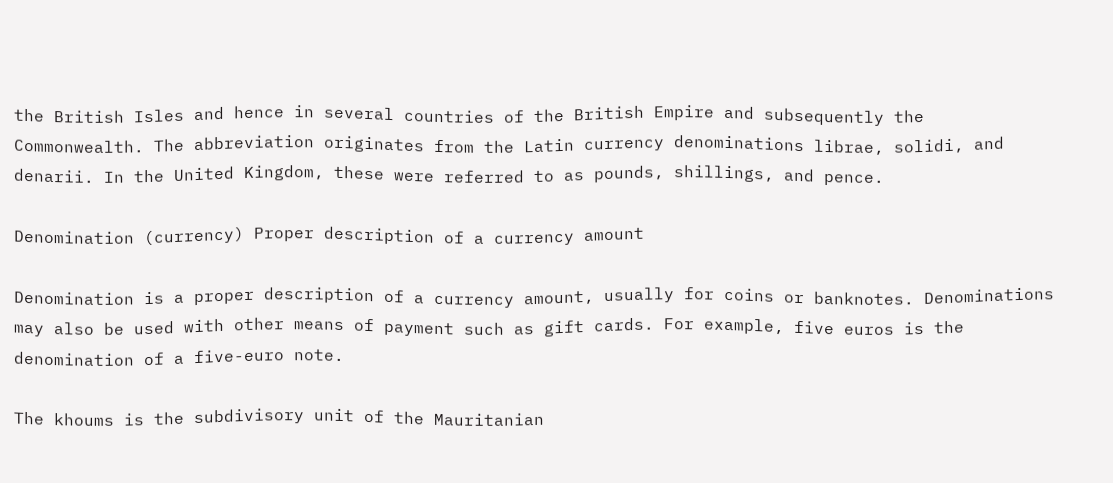the British Isles and hence in several countries of the British Empire and subsequently the Commonwealth. The abbreviation originates from the Latin currency denominations librae, solidi, and denarii. In the United Kingdom, these were referred to as pounds, shillings, and pence.

Denomination (currency) Proper description of a currency amount

Denomination is a proper description of a currency amount, usually for coins or banknotes. Denominations may also be used with other means of payment such as gift cards. For example, five euros is the denomination of a five-euro note.

The khoums is the subdivisory unit of the Mauritanian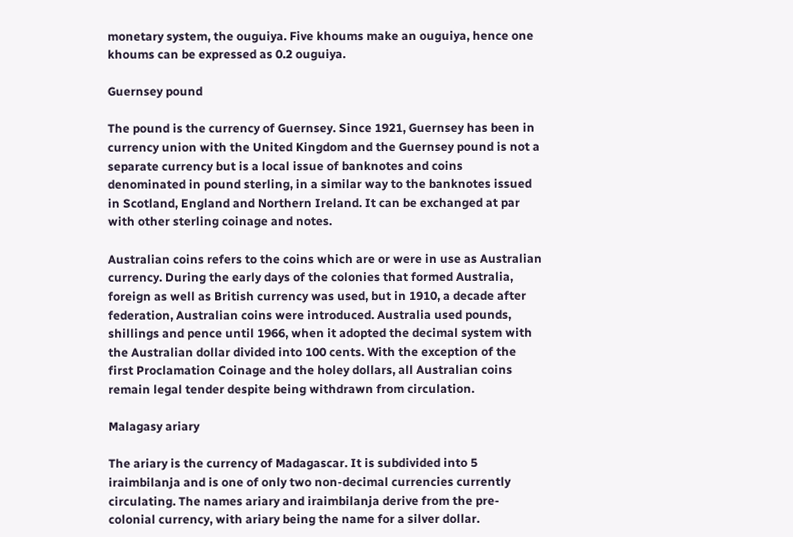monetary system, the ouguiya. Five khoums make an ouguiya, hence one khoums can be expressed as 0.2 ouguiya.

Guernsey pound

The pound is the currency of Guernsey. Since 1921, Guernsey has been in currency union with the United Kingdom and the Guernsey pound is not a separate currency but is a local issue of banknotes and coins denominated in pound sterling, in a similar way to the banknotes issued in Scotland, England and Northern Ireland. It can be exchanged at par with other sterling coinage and notes.

Australian coins refers to the coins which are or were in use as Australian currency. During the early days of the colonies that formed Australia, foreign as well as British currency was used, but in 1910, a decade after federation, Australian coins were introduced. Australia used pounds, shillings and pence until 1966, when it adopted the decimal system with the Australian dollar divided into 100 cents. With the exception of the first Proclamation Coinage and the holey dollars, all Australian coins remain legal tender despite being withdrawn from circulation.

Malagasy ariary

The ariary is the currency of Madagascar. It is subdivided into 5 iraimbilanja and is one of only two non-decimal currencies currently circulating. The names ariary and iraimbilanja derive from the pre-colonial currency, with ariary being the name for a silver dollar.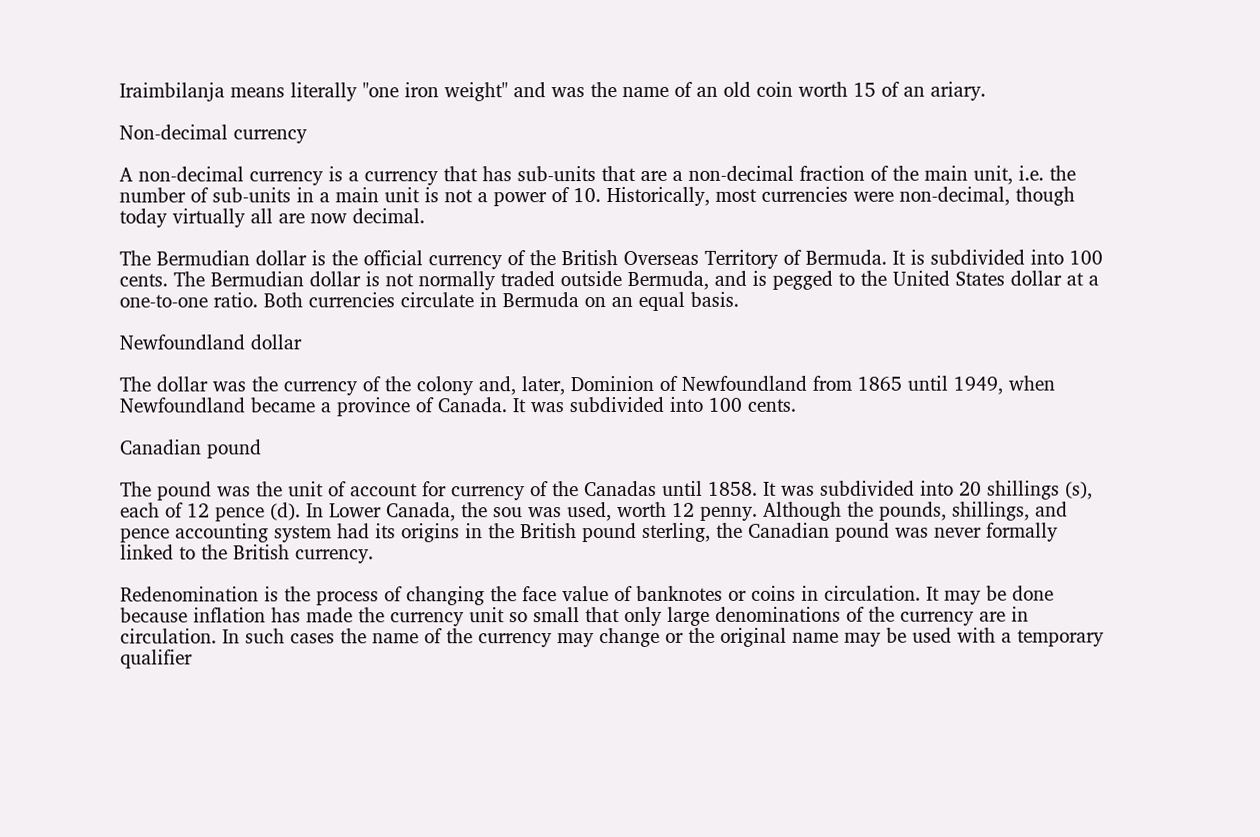Iraimbilanja means literally "one iron weight" and was the name of an old coin worth 15 of an ariary.

Non-decimal currency

A non-decimal currency is a currency that has sub-units that are a non-decimal fraction of the main unit, i.e. the number of sub-units in a main unit is not a power of 10. Historically, most currencies were non-decimal, though today virtually all are now decimal.

The Bermudian dollar is the official currency of the British Overseas Territory of Bermuda. It is subdivided into 100 cents. The Bermudian dollar is not normally traded outside Bermuda, and is pegged to the United States dollar at a one-to-one ratio. Both currencies circulate in Bermuda on an equal basis.

Newfoundland dollar

The dollar was the currency of the colony and, later, Dominion of Newfoundland from 1865 until 1949, when Newfoundland became a province of Canada. It was subdivided into 100 cents.

Canadian pound

The pound was the unit of account for currency of the Canadas until 1858. It was subdivided into 20 shillings (s), each of 12 pence (d). In Lower Canada, the sou was used, worth 12 penny. Although the pounds, shillings, and pence accounting system had its origins in the British pound sterling, the Canadian pound was never formally linked to the British currency.

Redenomination is the process of changing the face value of banknotes or coins in circulation. It may be done because inflation has made the currency unit so small that only large denominations of the currency are in circulation. In such cases the name of the currency may change or the original name may be used with a temporary qualifier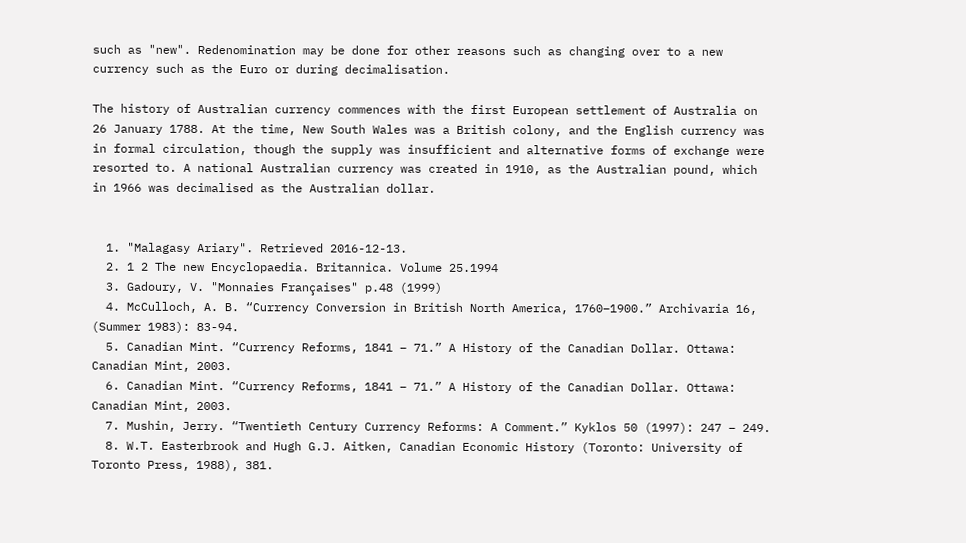such as "new". Redenomination may be done for other reasons such as changing over to a new currency such as the Euro or during decimalisation.

The history of Australian currency commences with the first European settlement of Australia on 26 January 1788. At the time, New South Wales was a British colony, and the English currency was in formal circulation, though the supply was insufficient and alternative forms of exchange were resorted to. A national Australian currency was created in 1910, as the Australian pound, which in 1966 was decimalised as the Australian dollar.


  1. "Malagasy Ariary". Retrieved 2016-12-13.
  2. 1 2 The new Encyclopaedia. Britannica. Volume 25.1994
  3. Gadoury, V. "Monnaies Françaises" p.48 (1999)
  4. McCulloch, A. B. “Currency Conversion in British North America, 1760–1900.” Archivaria 16, (Summer 1983): 83-94.
  5. Canadian Mint. “Currency Reforms, 1841 – 71.” A History of the Canadian Dollar. Ottawa: Canadian Mint, 2003.
  6. Canadian Mint. “Currency Reforms, 1841 – 71.” A History of the Canadian Dollar. Ottawa: Canadian Mint, 2003.
  7. Mushin, Jerry. “Twentieth Century Currency Reforms: A Comment.” Kyklos 50 (1997): 247 – 249.
  8. W.T. Easterbrook and Hugh G.J. Aitken, Canadian Economic History (Toronto: University of Toronto Press, 1988), 381.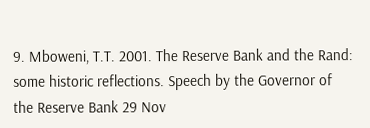9. Mboweni, T.T. 2001. The Reserve Bank and the Rand: some historic reflections. Speech by the Governor of the Reserve Bank 29 Nov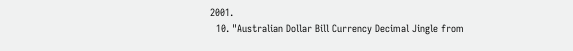2001.
  10. "Australian Dollar Bill Currency Decimal Jingle from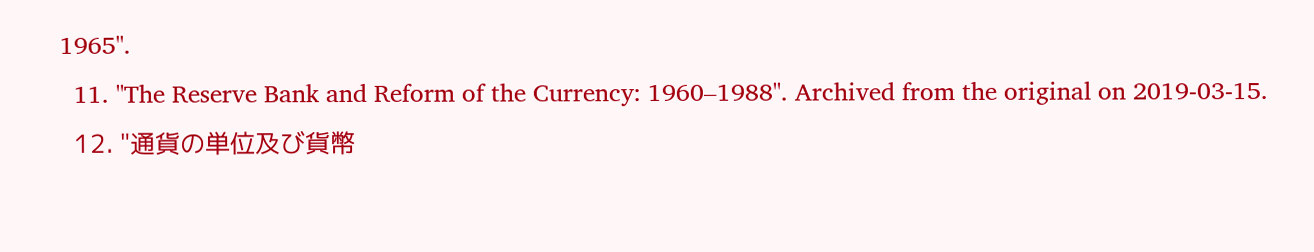1965".
  11. "The Reserve Bank and Reform of the Currency: 1960–1988". Archived from the original on 2019-03-15.
  12. "通貨の単位及び貨幣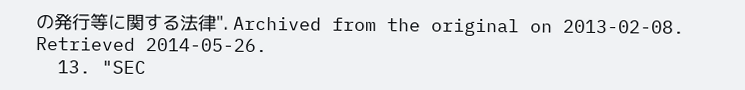の発行等に関する法律". Archived from the original on 2013-02-08. Retrieved 2014-05-26.
  13. "SEC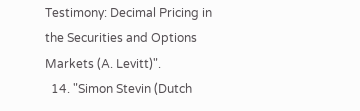Testimony: Decimal Pricing in the Securities and Options Markets (A. Levitt)".
  14. "Simon Stevin (Dutch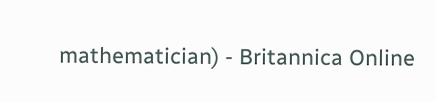mathematician) - Britannica Online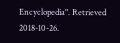Encyclopedia". Retrieved 2018-10-26.